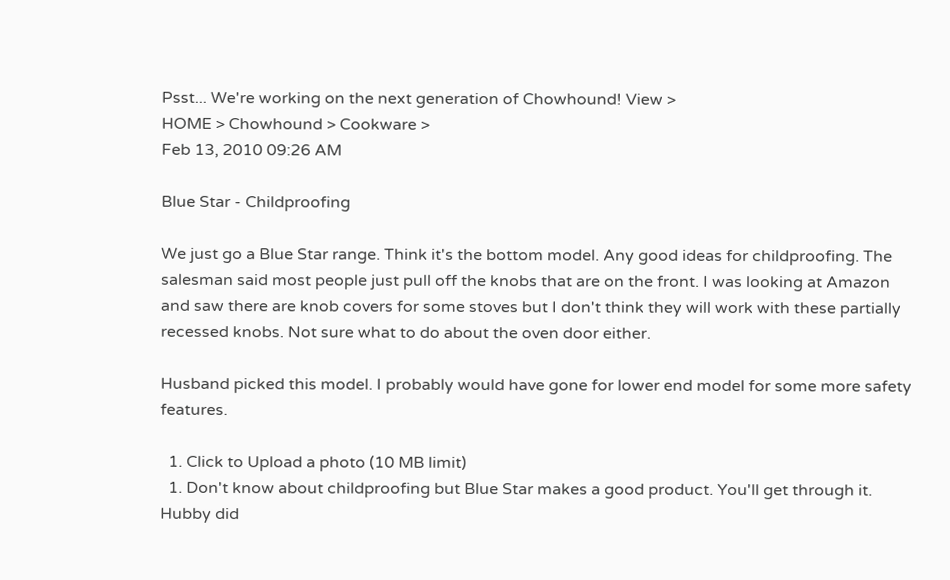Psst... We're working on the next generation of Chowhound! View >
HOME > Chowhound > Cookware >
Feb 13, 2010 09:26 AM

Blue Star - Childproofing

We just go a Blue Star range. Think it's the bottom model. Any good ideas for childproofing. The salesman said most people just pull off the knobs that are on the front. I was looking at Amazon and saw there are knob covers for some stoves but I don't think they will work with these partially recessed knobs. Not sure what to do about the oven door either.

Husband picked this model. I probably would have gone for lower end model for some more safety features.

  1. Click to Upload a photo (10 MB limit)
  1. Don't know about childproofing but Blue Star makes a good product. You'll get through it. Hubby did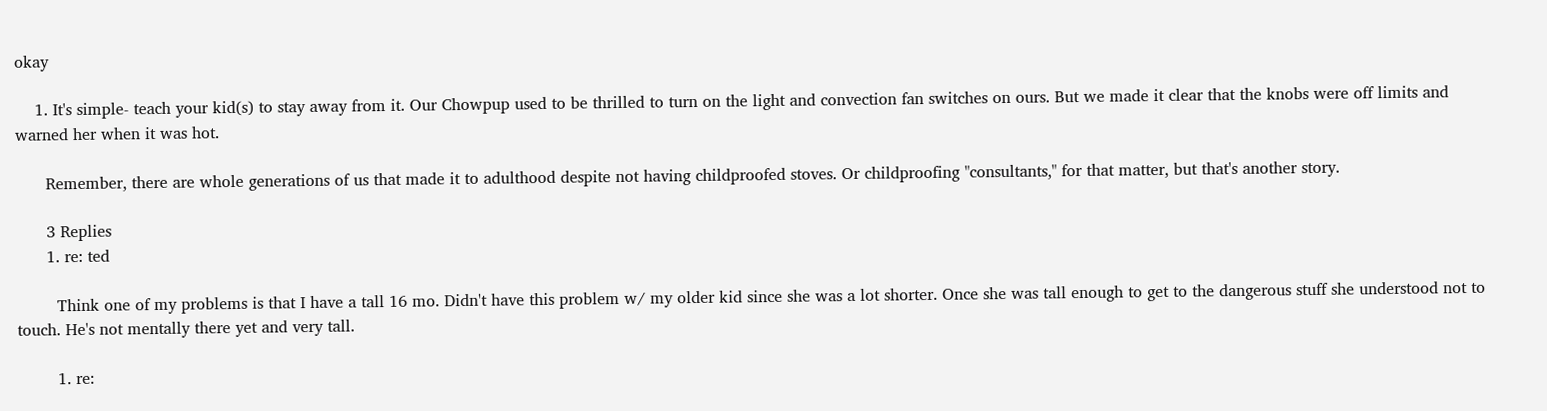okay

    1. It's simple- teach your kid(s) to stay away from it. Our Chowpup used to be thrilled to turn on the light and convection fan switches on ours. But we made it clear that the knobs were off limits and warned her when it was hot.

      Remember, there are whole generations of us that made it to adulthood despite not having childproofed stoves. Or childproofing "consultants," for that matter, but that's another story.

      3 Replies
      1. re: ted

        Think one of my problems is that I have a tall 16 mo. Didn't have this problem w/ my older kid since she was a lot shorter. Once she was tall enough to get to the dangerous stuff she understood not to touch. He's not mentally there yet and very tall.

        1. re: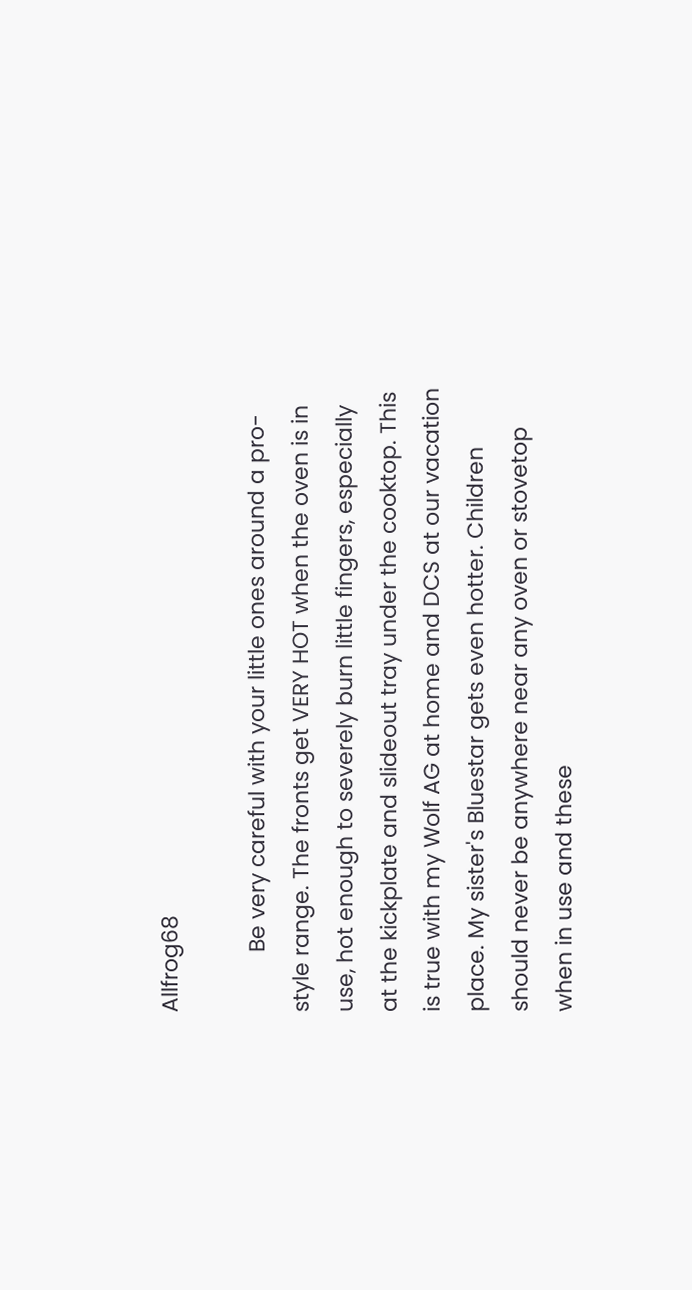Allfrog68

          Be very careful with your little ones around a pro-style range. The fronts get VERY HOT when the oven is in use, hot enough to severely burn little fingers, especially at the kickplate and slideout tray under the cooktop. This is true with my Wolf AG at home and DCS at our vacation place. My sister's Bluestar gets even hotter. Children should never be anywhere near any oven or stovetop when in use and these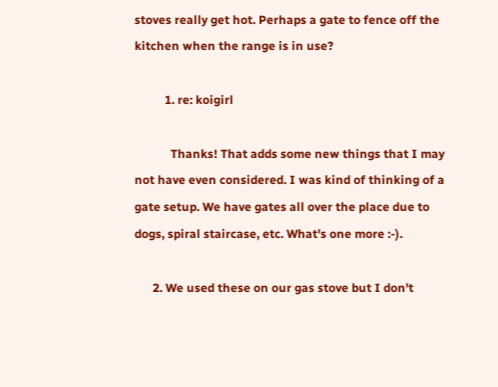stoves really get hot. Perhaps a gate to fence off the kitchen when the range is in use?

          1. re: koigirl

            Thanks! That adds some new things that I may not have even considered. I was kind of thinking of a gate setup. We have gates all over the place due to dogs, spiral staircase, etc. What's one more :-).

      2. We used these on our gas stove but I don't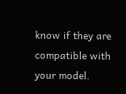know if they are compatible with your model.